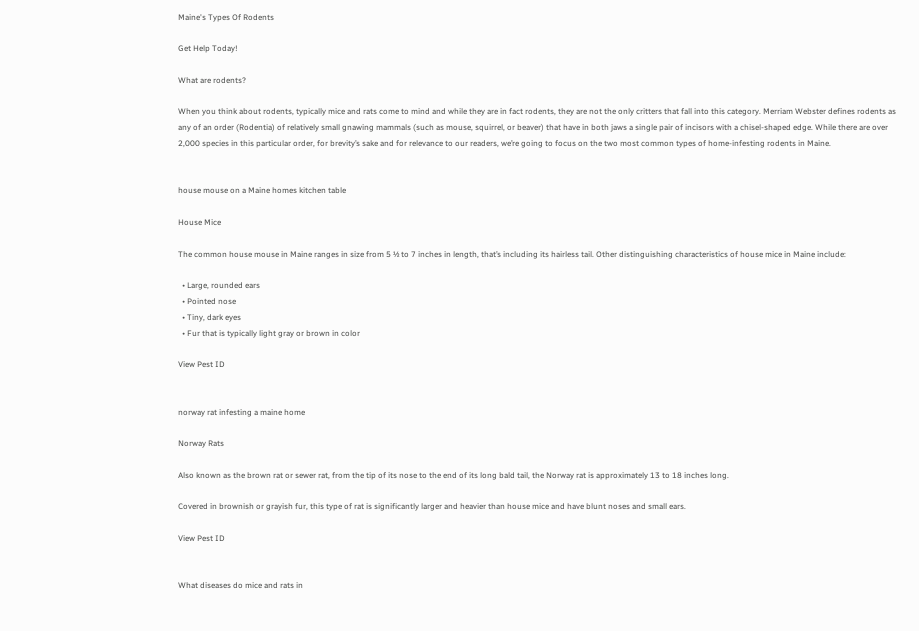Maine's Types Of Rodents

Get Help Today!

What are rodents?

When you think about rodents, typically mice and rats come to mind and while they are in fact rodents, they are not the only critters that fall into this category. Merriam Webster defines rodents as any of an order (Rodentia) of relatively small gnawing mammals (such as mouse, squirrel, or beaver) that have in both jaws a single pair of incisors with a chisel-shaped edge. While there are over 2,000 species in this particular order, for brevity’s sake and for relevance to our readers, we’re going to focus on the two most common types of home-infesting rodents in Maine.


house mouse on a Maine homes kitchen table

House Mice

The common house mouse in Maine ranges in size from 5 ½ to 7 inches in length, that’s including its hairless tail. Other distinguishing characteristics of house mice in Maine include:

  • Large, rounded ears
  • Pointed nose
  • Tiny, dark eyes
  • Fur that is typically light gray or brown in color

View Pest ID


norway rat infesting a maine home

Norway Rats

Also known as the brown rat or sewer rat, from the tip of its nose to the end of its long bald tail, the Norway rat is approximately 13 to 18 inches long.

Covered in brownish or grayish fur, this type of rat is significantly larger and heavier than house mice and have blunt noses and small ears.

View Pest ID


What diseases do mice and rats in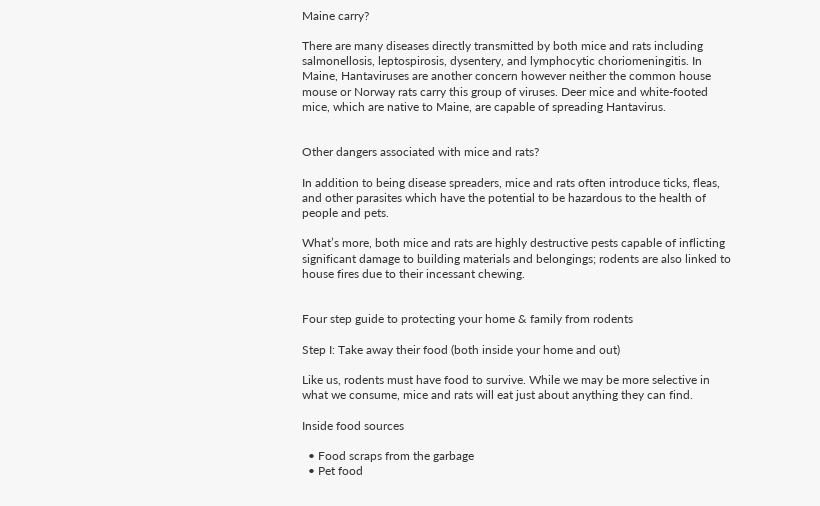Maine carry?

There are many diseases directly transmitted by both mice and rats including salmonellosis, leptospirosis, dysentery, and lymphocytic choriomeningitis. In Maine, Hantaviruses are another concern however neither the common house mouse or Norway rats carry this group of viruses. Deer mice and white-footed mice, which are native to Maine, are capable of spreading Hantavirus.


Other dangers associated with mice and rats?

In addition to being disease spreaders, mice and rats often introduce ticks, fleas, and other parasites which have the potential to be hazardous to the health of people and pets.

What’s more, both mice and rats are highly destructive pests capable of inflicting significant damage to building materials and belongings; rodents are also linked to house fires due to their incessant chewing.


Four step guide to protecting your home & family from rodents

Step I: Take away their food (both inside your home and out)

Like us, rodents must have food to survive. While we may be more selective in what we consume, mice and rats will eat just about anything they can find.

Inside food sources

  • Food scraps from the garbage
  • Pet food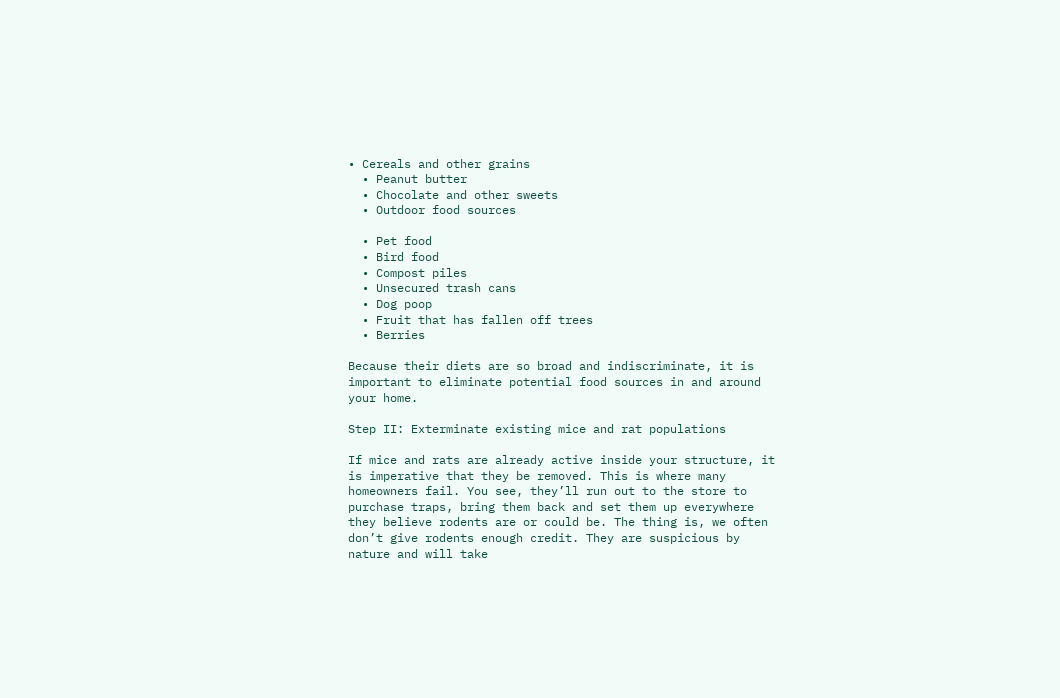• Cereals and other grains
  • Peanut butter
  • Chocolate and other sweets
  • Outdoor food sources

  • Pet food
  • Bird food
  • Compost piles
  • Unsecured trash cans
  • Dog poop
  • Fruit that has fallen off trees
  • Berries

Because their diets are so broad and indiscriminate, it is important to eliminate potential food sources in and around your home.

Step II: Exterminate existing mice and rat populations

If mice and rats are already active inside your structure, it is imperative that they be removed. This is where many homeowners fail. You see, they’ll run out to the store to purchase traps, bring them back and set them up everywhere they believe rodents are or could be. The thing is, we often don’t give rodents enough credit. They are suspicious by nature and will take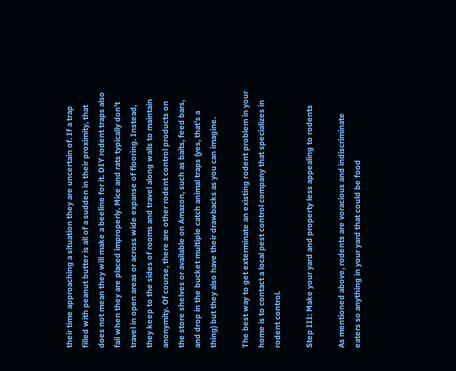their time approaching a situation they are uncertain of. If a trap filled with peanut butter is all of a sudden in their proximity, that does not mean they will make a beeline for it. DIY rodent traps also fail when they are placed improperly. Mice and rats typically don’t travel in open areas or across wide expanse of flooring. Instead, they keep to the sides of rooms and travel along walls to maintain anonymity. Of course, there are other rodent control products on the store shelves or available on Amazon, such as baits, feed bars, and drop in the bucket multiple catch animal traps (yes, that’s a thing) but they also have their drawbacks as you can imagine.

The best way to get exterminate an existing rodent problem in your home is to contact a local pest control company that specializes in rodent control.

Step III: Make your yard and property less appealing to rodents

As mentioned above, rodents are voracious and indiscriminate eaters so anything in your yard that could be food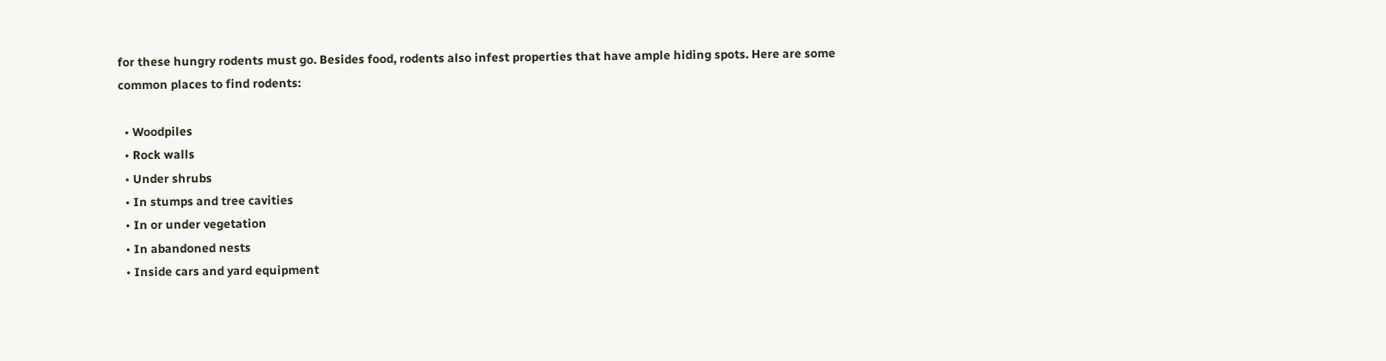for these hungry rodents must go. Besides food, rodents also infest properties that have ample hiding spots. Here are some common places to find rodents:

  • Woodpiles
  • Rock walls
  • Under shrubs
  • In stumps and tree cavities
  • In or under vegetation
  • In abandoned nests
  • Inside cars and yard equipment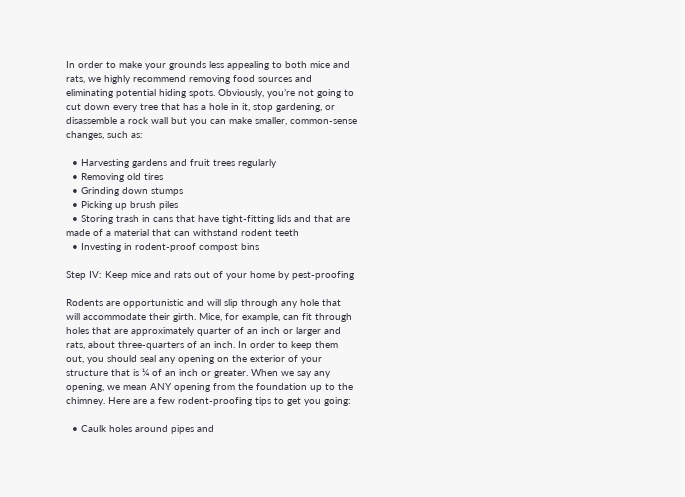In order to make your grounds less appealing to both mice and rats, we highly recommend removing food sources and eliminating potential hiding spots. Obviously, you’re not going to cut down every tree that has a hole in it, stop gardening, or disassemble a rock wall but you can make smaller, common-sense changes, such as:

  • Harvesting gardens and fruit trees regularly
  • Removing old tires
  • Grinding down stumps
  • Picking up brush piles
  • Storing trash in cans that have tight-fitting lids and that are made of a material that can withstand rodent teeth
  • Investing in rodent-proof compost bins

Step IV: Keep mice and rats out of your home by pest-proofing

Rodents are opportunistic and will slip through any hole that will accommodate their girth. Mice, for example, can fit through holes that are approximately quarter of an inch or larger and rats, about three-quarters of an inch. In order to keep them out, you should seal any opening on the exterior of your structure that is ¼ of an inch or greater. When we say any opening, we mean ANY opening from the foundation up to the chimney. Here are a few rodent-proofing tips to get you going:

  • Caulk holes around pipes and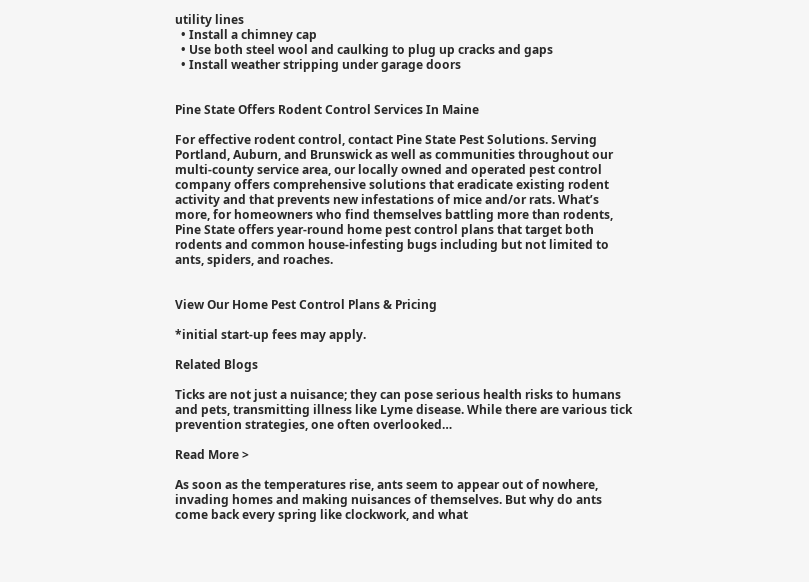utility lines
  • Install a chimney cap
  • Use both steel wool and caulking to plug up cracks and gaps
  • Install weather stripping under garage doors


Pine State Offers Rodent Control Services In Maine

For effective rodent control, contact Pine State Pest Solutions. Serving Portland, Auburn, and Brunswick as well as communities throughout our multi-county service area, our locally owned and operated pest control company offers comprehensive solutions that eradicate existing rodent activity and that prevents new infestations of mice and/or rats. What’s more, for homeowners who find themselves battling more than rodents, Pine State offers year-round home pest control plans that target both rodents and common house-infesting bugs including but not limited to ants, spiders, and roaches.


View Our Home Pest Control Plans & Pricing

*initial start-up fees may apply.

Related Blogs

Ticks are not just a nuisance; they can pose serious health risks to humans and pets, transmitting illness like Lyme disease. While there are various tick prevention strategies, one often overlooked…

Read More >

As soon as the temperatures rise, ants seem to appear out of nowhere, invading homes and making nuisances of themselves. But why do ants come back every spring like clockwork, and what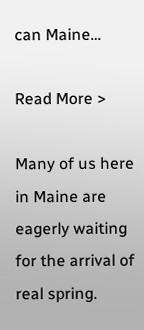can Maine…

Read More >

Many of us here in Maine are eagerly waiting for the arrival of real spring.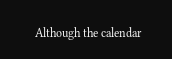Although the calendar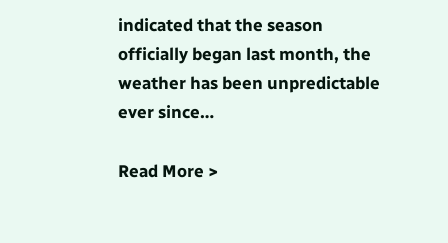indicated that the season officially began last month, the weather has been unpredictable ever since…

Read More >